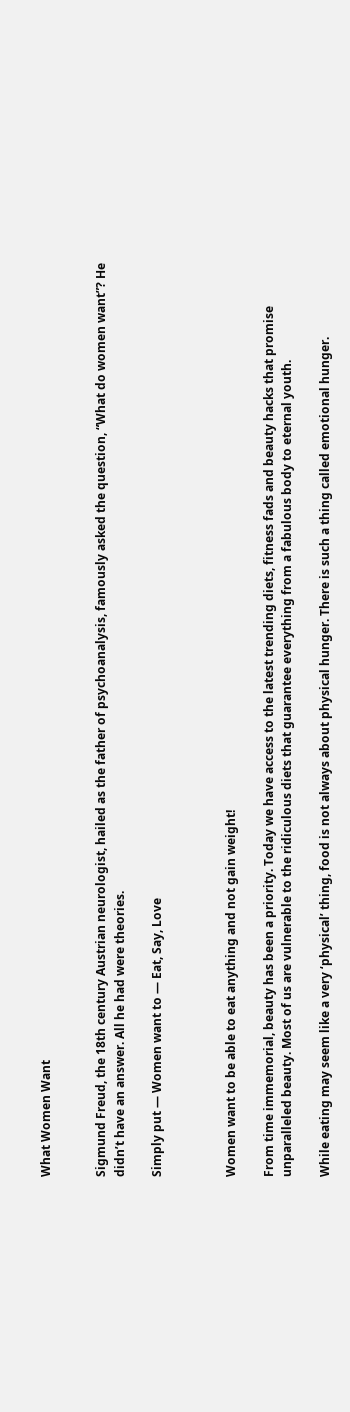What Women Want


Sigmund Freud, the 18th century Austrian neurologist, hailed as the father of psychoanalysis, famously asked the question, “What do women want”? He didn’t have an answer. All he had were theories.

Simply put — Women want to — Eat, Say, Love



Women want to be able to eat anything and not gain weight!

From time immemorial, beauty has been a priority. Today we have access to the latest trending diets, fitness fads and beauty hacks that promise unparalleled beauty. Most of us are vulnerable to the ridiculous diets that guarantee everything from a fabulous body to eternal youth.

While eating may seem like a very ‘physical’ thing, food is not always about physical hunger. There is such a thing called emotional hunger.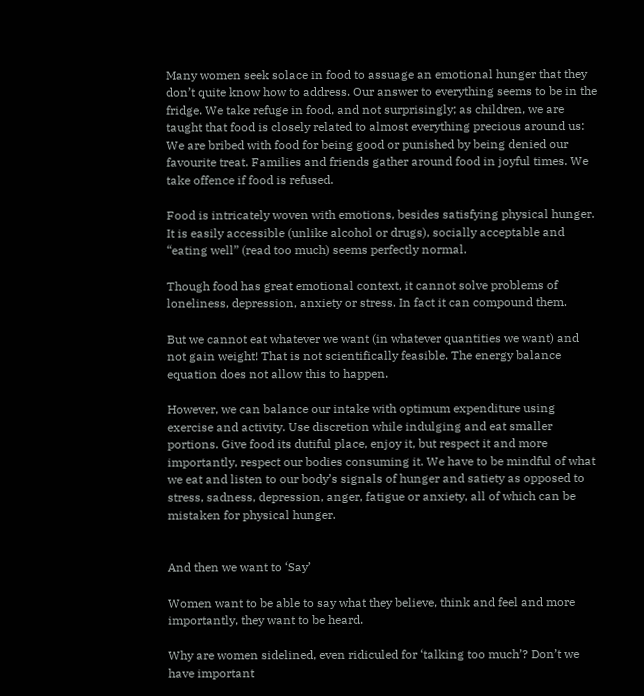Many women seek solace in food to assuage an emotional hunger that they don’t quite know how to address. Our answer to everything seems to be in the fridge. We take refuge in food, and not surprisingly; as children, we are taught that food is closely related to almost everything precious around us: We are bribed with food for being good or punished by being denied our favourite treat. Families and friends gather around food in joyful times. We take offence if food is refused.

Food is intricately woven with emotions, besides satisfying physical hunger. It is easily accessible (unlike alcohol or drugs), socially acceptable and “eating well” (read too much) seems perfectly normal.

Though food has great emotional context, it cannot solve problems of loneliness, depression, anxiety or stress. In fact it can compound them.

But we cannot eat whatever we want (in whatever quantities we want) and not gain weight! That is not scientifically feasible. The energy balance equation does not allow this to happen.

However, we can balance our intake with optimum expenditure using exercise and activity. Use discretion while indulging and eat smaller portions. Give food its dutiful place, enjoy it, but respect it and more importantly, respect our bodies consuming it. We have to be mindful of what we eat and listen to our body’s signals of hunger and satiety as opposed to stress, sadness, depression, anger, fatigue or anxiety, all of which can be mistaken for physical hunger.


And then we want to ‘Say’

Women want to be able to say what they believe, think and feel and more importantly, they want to be heard.

Why are women sidelined, even ridiculed for ‘talking too much’? Don’t we have important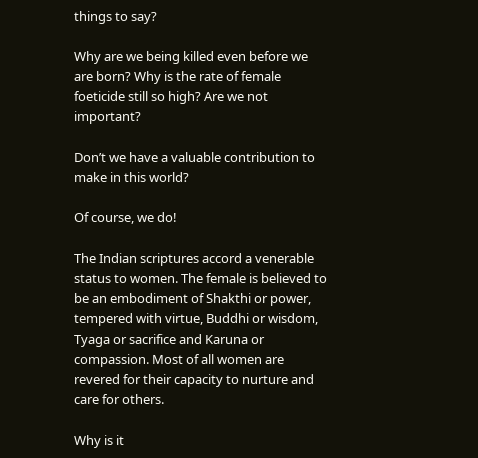things to say?

Why are we being killed even before we are born? Why is the rate of female foeticide still so high? Are we not important?

Don’t we have a valuable contribution to make in this world?

Of course, we do!

The Indian scriptures accord a venerable status to women. The female is believed to be an embodiment of Shakthi or power, tempered with virtue, Buddhi or wisdom, Tyaga or sacrifice and Karuna or compassion. Most of all women are revered for their capacity to nurture and care for others.

Why is it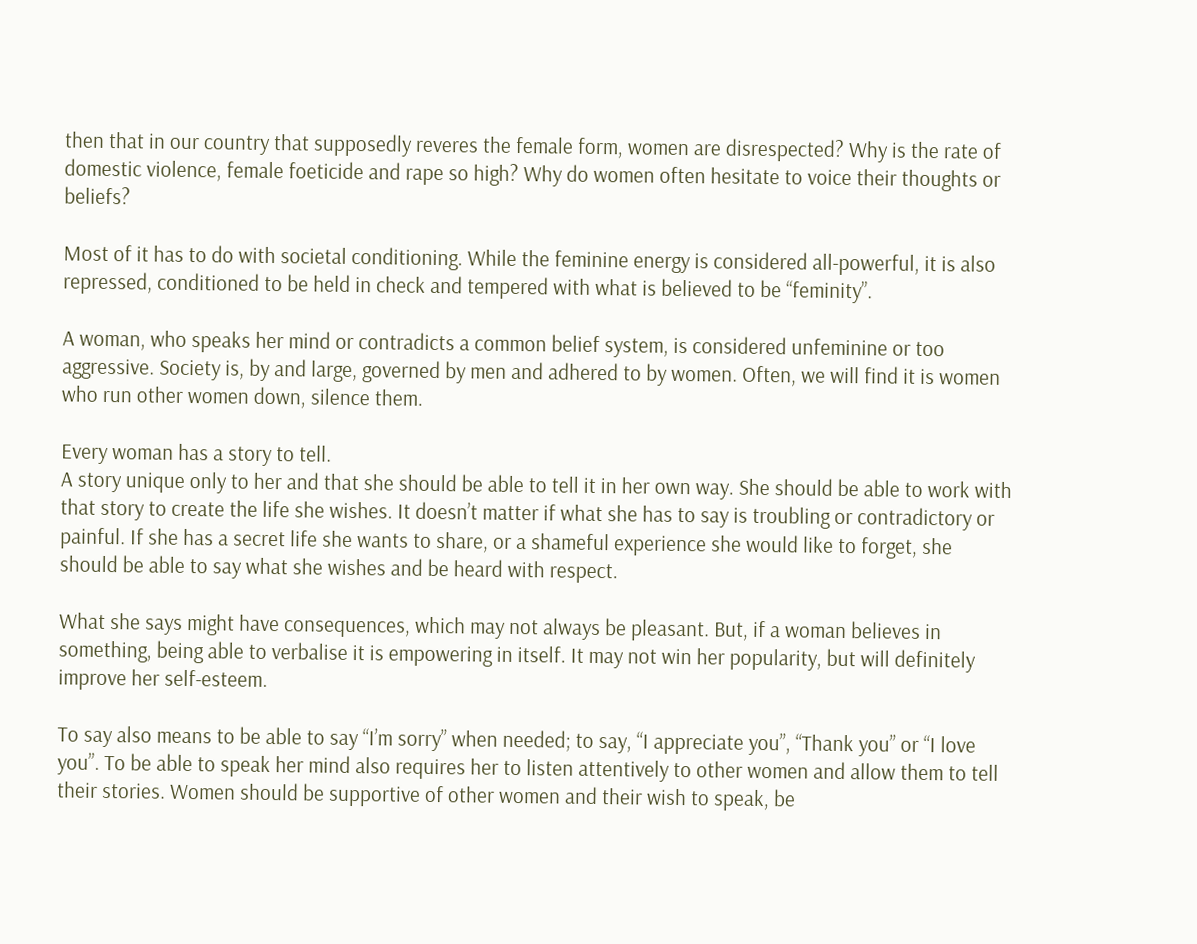then that in our country that supposedly reveres the female form, women are disrespected? Why is the rate of domestic violence, female foeticide and rape so high? Why do women often hesitate to voice their thoughts or beliefs?

Most of it has to do with societal conditioning. While the feminine energy is considered all-powerful, it is also repressed, conditioned to be held in check and tempered with what is believed to be “feminity”.

A woman, who speaks her mind or contradicts a common belief system, is considered unfeminine or too aggressive. Society is, by and large, governed by men and adhered to by women. Often, we will find it is women who run other women down, silence them.

Every woman has a story to tell.
A story unique only to her and that she should be able to tell it in her own way. She should be able to work with that story to create the life she wishes. It doesn’t matter if what she has to say is troubling or contradictory or painful. If she has a secret life she wants to share, or a shameful experience she would like to forget, she should be able to say what she wishes and be heard with respect.

What she says might have consequences, which may not always be pleasant. But, if a woman believes in something, being able to verbalise it is empowering in itself. It may not win her popularity, but will definitely improve her self-esteem.

To say also means to be able to say “I’m sorry” when needed; to say, “I appreciate you”, “Thank you” or “I love you”. To be able to speak her mind also requires her to listen attentively to other women and allow them to tell their stories. Women should be supportive of other women and their wish to speak, be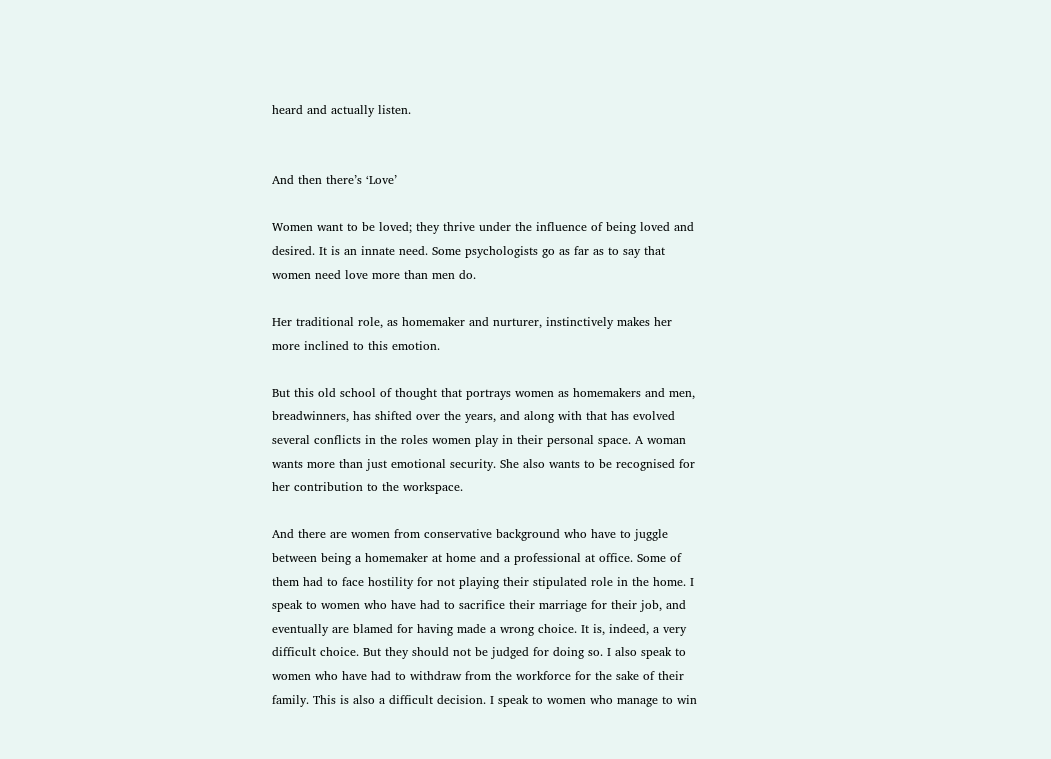heard and actually listen.


And then there’s ‘Love’

Women want to be loved; they thrive under the influence of being loved and desired. It is an innate need. Some psychologists go as far as to say that women need love more than men do.

Her traditional role, as homemaker and nurturer, instinctively makes her more inclined to this emotion.

But this old school of thought that portrays women as homemakers and men, breadwinners, has shifted over the years, and along with that has evolved several conflicts in the roles women play in their personal space. A woman wants more than just emotional security. She also wants to be recognised for her contribution to the workspace.

And there are women from conservative background who have to juggle between being a homemaker at home and a professional at office. Some of them had to face hostility for not playing their stipulated role in the home. I speak to women who have had to sacrifice their marriage for their job, and eventually are blamed for having made a wrong choice. It is, indeed, a very difficult choice. But they should not be judged for doing so. I also speak to women who have had to withdraw from the workforce for the sake of their family. This is also a difficult decision. I speak to women who manage to win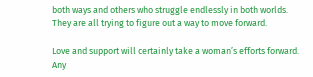both ways and others who struggle endlessly in both worlds. They are all trying to figure out a way to move forward.

Love and support will certainly take a woman’s efforts forward. Any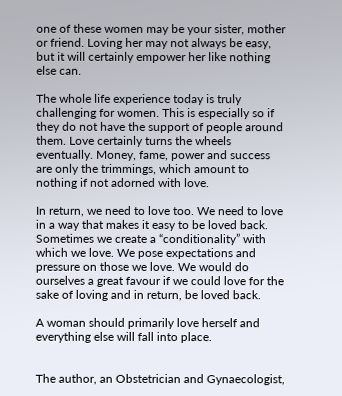one of these women may be your sister, mother or friend. Loving her may not always be easy, but it will certainly empower her like nothing else can.

The whole life experience today is truly challenging for women. This is especially so if they do not have the support of people around them. Love certainly turns the wheels eventually. Money, fame, power and success are only the trimmings, which amount to nothing if not adorned with love.

In return, we need to love too. We need to love in a way that makes it easy to be loved back. Sometimes we create a “conditionality” with which we love. We pose expectations and pressure on those we love. We would do ourselves a great favour if we could love for the sake of loving and in return, be loved back.

A woman should primarily love herself and everything else will fall into place.


The author, an Obstetrician and Gynaecologist,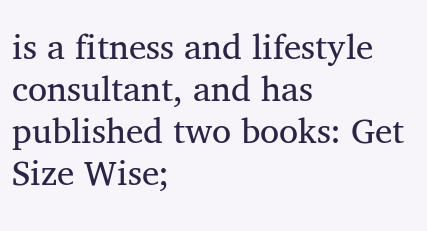is a fitness and lifestyle consultant, and has published two books: Get Size Wise;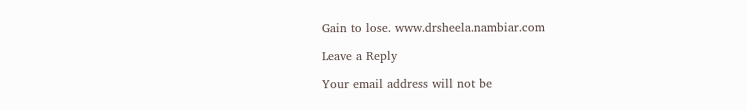Gain to lose. www.drsheela.nambiar.com

Leave a Reply

Your email address will not be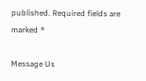published. Required fields are marked *

Message Us